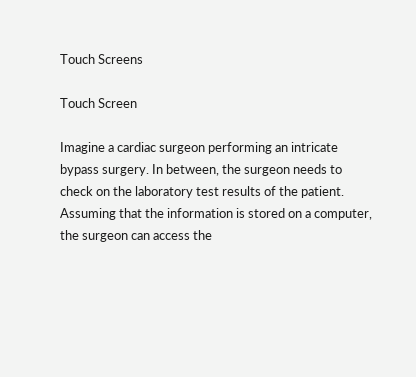Touch Screens

Touch Screen

Imagine a cardiac surgeon performing an intricate bypass surgery. In between, the surgeon needs to check on the laboratory test results of the patient. Assuming that the information is stored on a computer, the surgeon can access the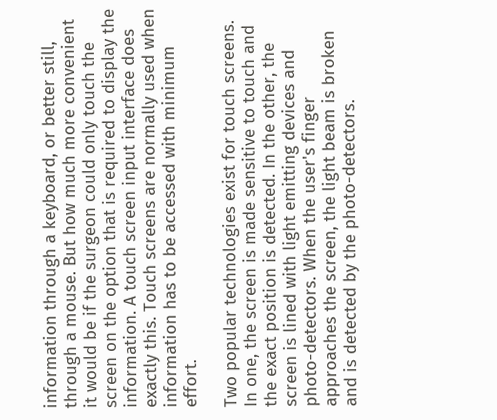information through a keyboard, or better still, through a mouse. But how much more convenient it would be if the surgeon could only touch the screen on the option that is required to display the information. A touch screen input interface does exactly this. Touch screens are normally used when information has to be accessed with minimum effort.

Two popular technologies exist for touch screens. In one, the screen is made sensitive to touch and the exact position is detected. In the other, the screen is lined with light emitting devices and photo-detectors. When the user's finger approaches the screen, the light beam is broken and is detected by the photo-detectors.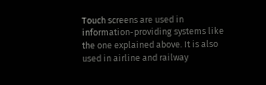Touch screens are used in information-providing systems like the one explained above. It is also used in airline and railway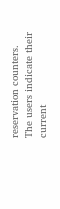reservation counters. The users indicate their current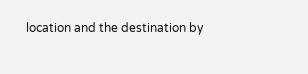location and the destination by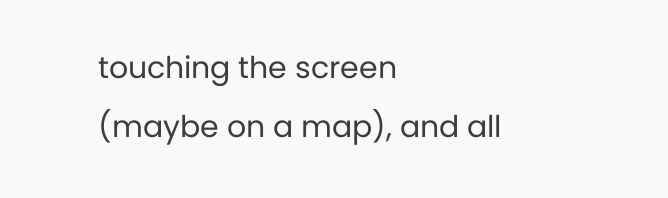touching the screen (maybe on a map), and all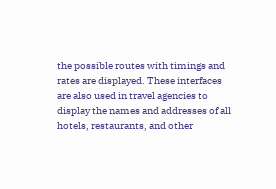the possible routes with timings and rates are displayed. These interfaces are also used in travel agencies to display the names and addresses of all hotels, restaurants, and other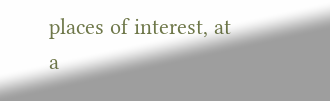places of interest, at a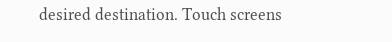desired destination. Touch screens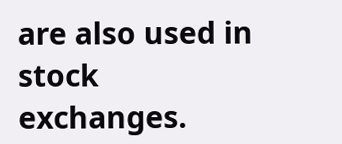are also used in stock exchanges.